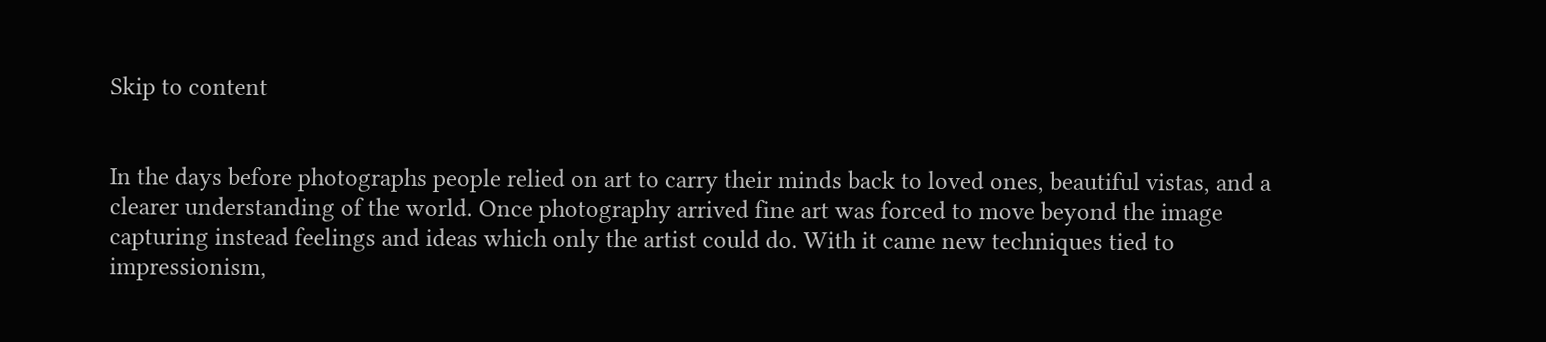Skip to content


In the days before photographs people relied on art to carry their minds back to loved ones, beautiful vistas, and a clearer understanding of the world. Once photography arrived fine art was forced to move beyond the image capturing instead feelings and ideas which only the artist could do. With it came new techniques tied to impressionism,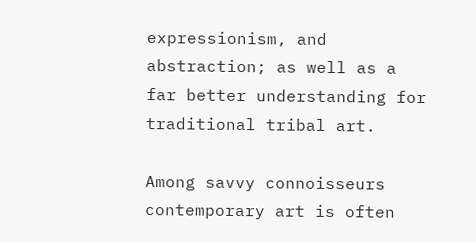expressionism, and abstraction; as well as a far better understanding for traditional tribal art.

Among savvy connoisseurs contemporary art is often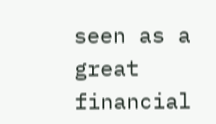seen as a great financial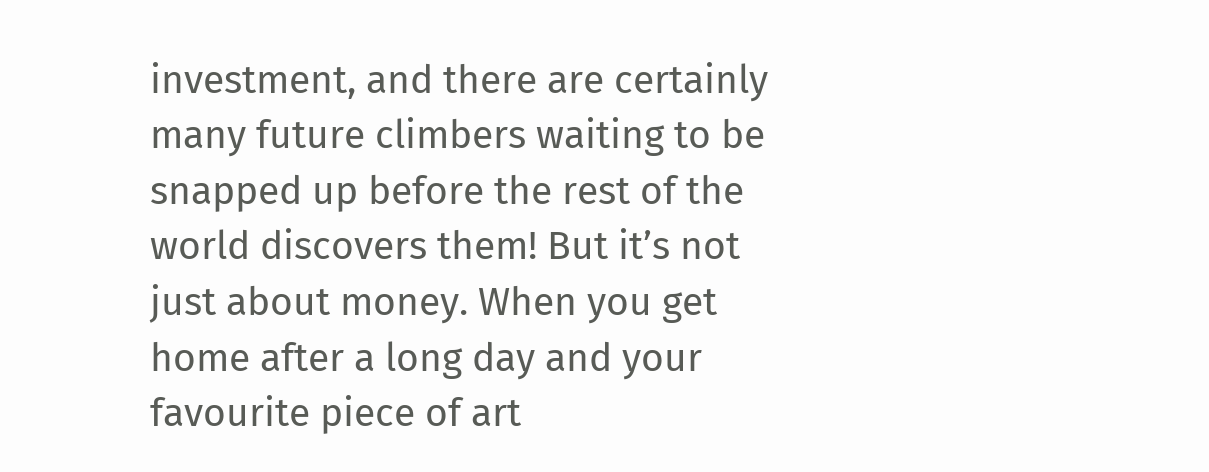investment, and there are certainly many future climbers waiting to be snapped up before the rest of the world discovers them! But it’s not just about money. When you get home after a long day and your favourite piece of art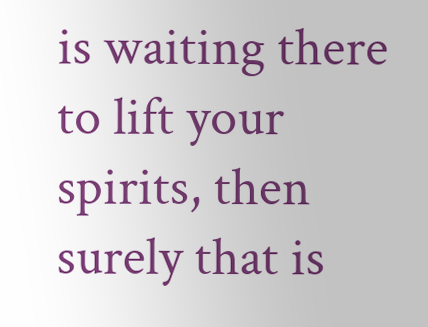is waiting there to lift your spirits, then surely that is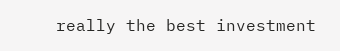really the best investment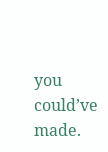you could’ve made.